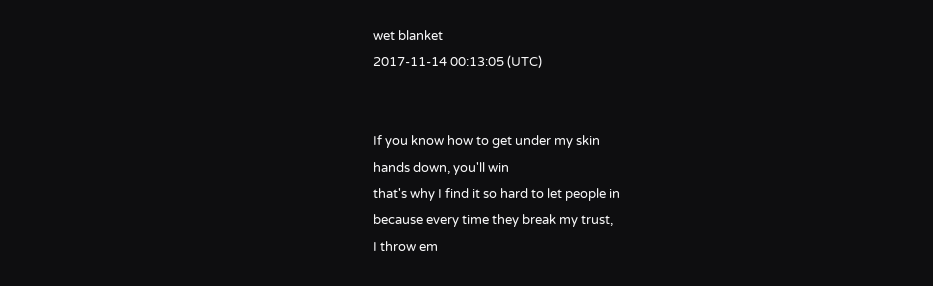wet blanket
2017-11-14 00:13:05 (UTC)


If you know how to get under my skin
hands down, you'll win
that's why I find it so hard to let people in
because every time they break my trust,
I throw em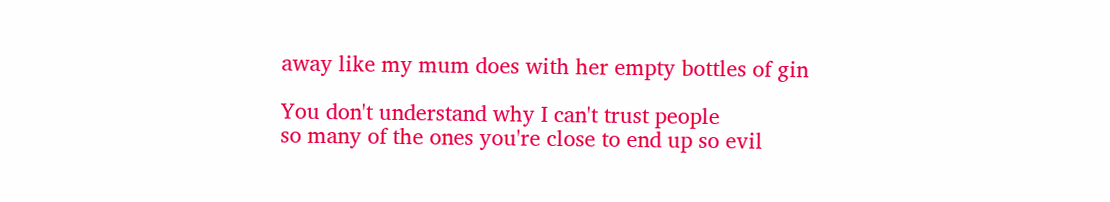away like my mum does with her empty bottles of gin

You don't understand why I can't trust people
so many of the ones you're close to end up so evil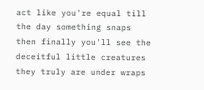act like you're equal till the day something snaps
then finally you'll see the deceitful little creatures they truly are under wraps